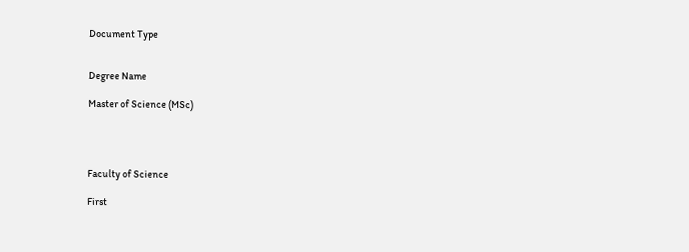Document Type


Degree Name

Master of Science (MSc)




Faculty of Science

First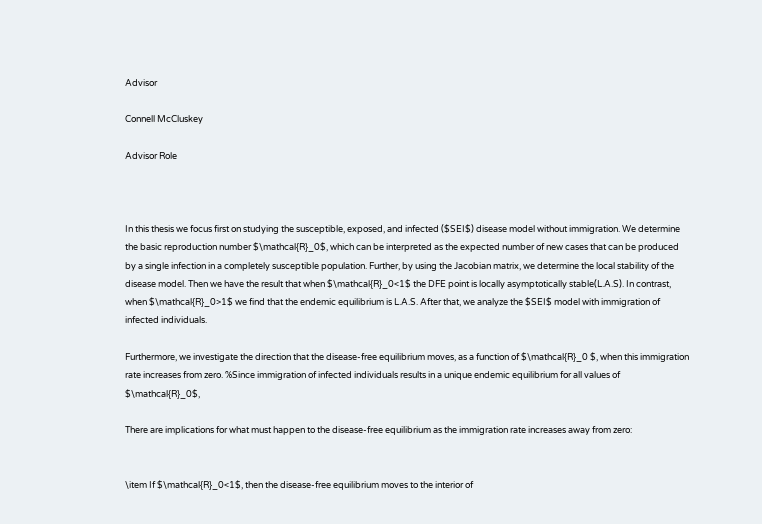Advisor

Connell McCluskey

Advisor Role



In this thesis we focus first on studying the susceptible, exposed, and infected ($SEI$) disease model without immigration. We determine the basic reproduction number $\mathcal{R}_0$, which can be interpreted as the expected number of new cases that can be produced by a single infection in a completely susceptible population. Further, by using the Jacobian matrix, we determine the local stability of the disease model. Then we have the result that when $\mathcal{R}_0<1$ the DFE point is locally asymptotically stable(L.A.S). In contrast, when $\mathcal{R}_0>1$ we find that the endemic equilibrium is L.A.S. After that, we analyze the $SEI$ model with immigration of infected individuals.

Furthermore, we investigate the direction that the disease-free equilibrium moves, as a function of $\mathcal{R}_0 $, when this immigration rate increases from zero. %Since immigration of infected individuals results in a unique endemic equilibrium for all values of $\mathcal{R}_0$,

There are implications for what must happen to the disease-free equilibrium as the immigration rate increases away from zero:


\item If $\mathcal{R}_0<1$, then the disease-free equilibrium moves to the interior of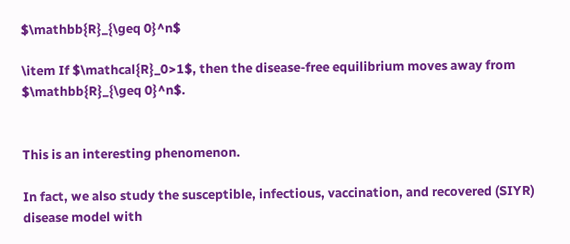$\mathbb{R}_{\geq 0}^n$

\item If $\mathcal{R}_0>1$, then the disease-free equilibrium moves away from $\mathbb{R}_{\geq 0}^n$.


This is an interesting phenomenon.

In fact, we also study the susceptible, infectious, vaccination, and recovered (SIYR) disease model with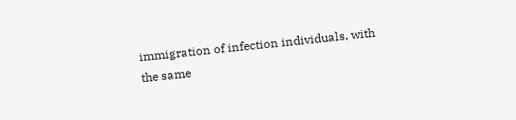immigration of infection individuals, with the same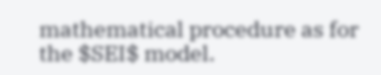mathematical procedure as for the $SEI$ model.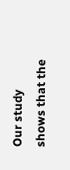Our study shows that the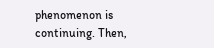phenomenon is continuing. Then,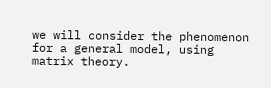we will consider the phenomenon for a general model, using matrix theory.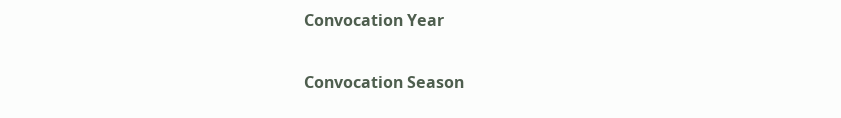Convocation Year


Convocation Season